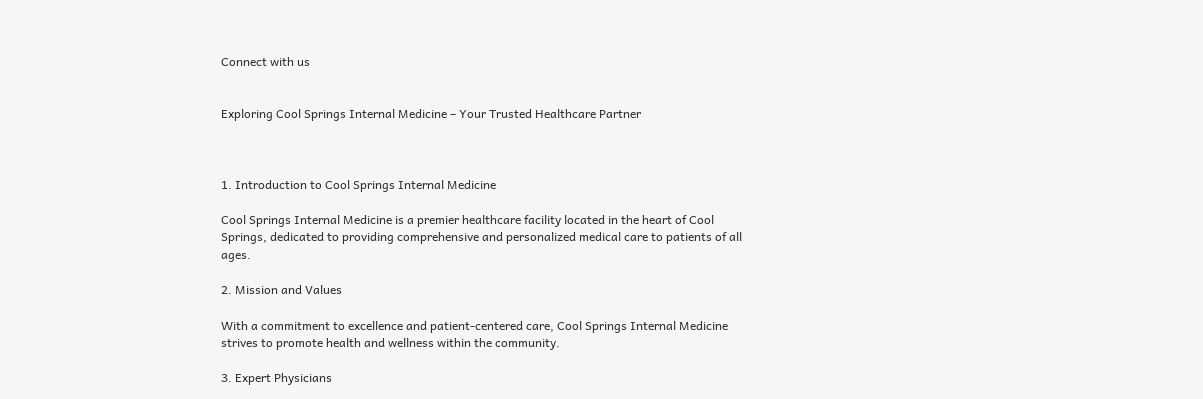Connect with us


Exploring Cool Springs Internal Medicine – Your Trusted Healthcare Partner



1. Introduction to Cool Springs Internal Medicine

Cool Springs Internal Medicine is a premier healthcare facility located in the heart of Cool Springs, dedicated to providing comprehensive and personalized medical care to patients of all ages.

2. Mission and Values

With a commitment to excellence and patient-centered care, Cool Springs Internal Medicine strives to promote health and wellness within the community.

3. Expert Physicians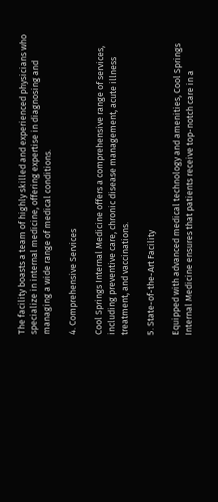The facility boasts a team of highly skilled and experienced physicians who specialize in internal medicine, offering expertise in diagnosing and managing a wide range of medical conditions.

4. Comprehensive Services

Cool Springs Internal Medicine offers a comprehensive range of services, including preventive care, chronic disease management, acute illness treatment, and vaccinations.

5. State-of-the-Art Facility

Equipped with advanced medical technology and amenities, Cool Springs Internal Medicine ensures that patients receive top-notch care in a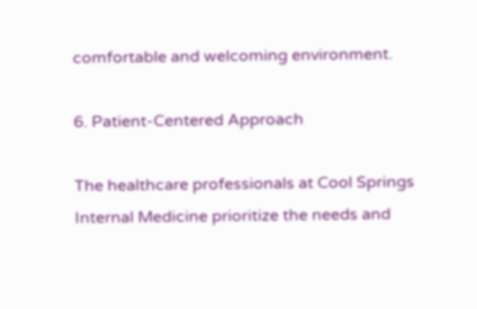comfortable and welcoming environment.

6. Patient-Centered Approach

The healthcare professionals at Cool Springs Internal Medicine prioritize the needs and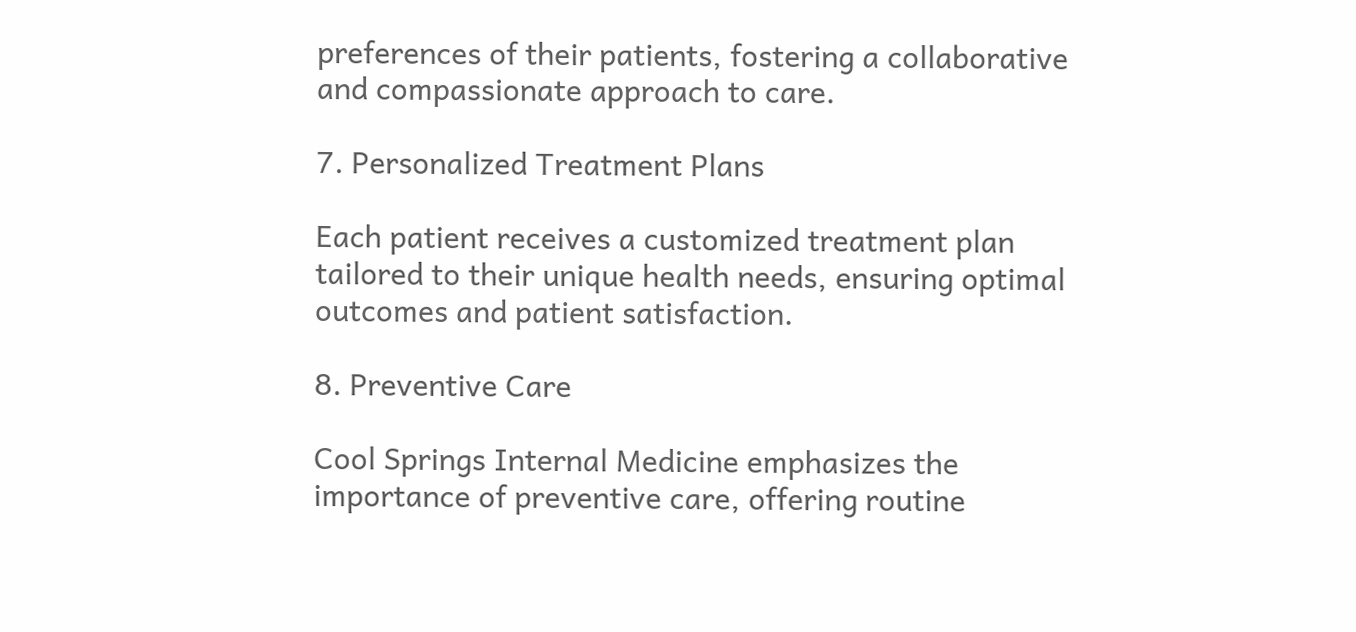preferences of their patients, fostering a collaborative and compassionate approach to care.

7. Personalized Treatment Plans

Each patient receives a customized treatment plan tailored to their unique health needs, ensuring optimal outcomes and patient satisfaction.

8. Preventive Care

Cool Springs Internal Medicine emphasizes the importance of preventive care, offering routine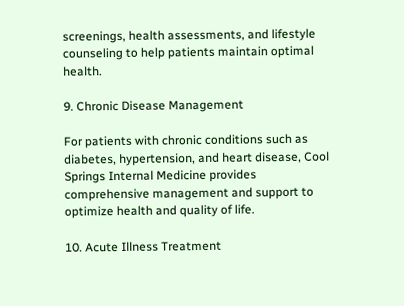screenings, health assessments, and lifestyle counseling to help patients maintain optimal health.

9. Chronic Disease Management

For patients with chronic conditions such as diabetes, hypertension, and heart disease, Cool Springs Internal Medicine provides comprehensive management and support to optimize health and quality of life.

10. Acute Illness Treatment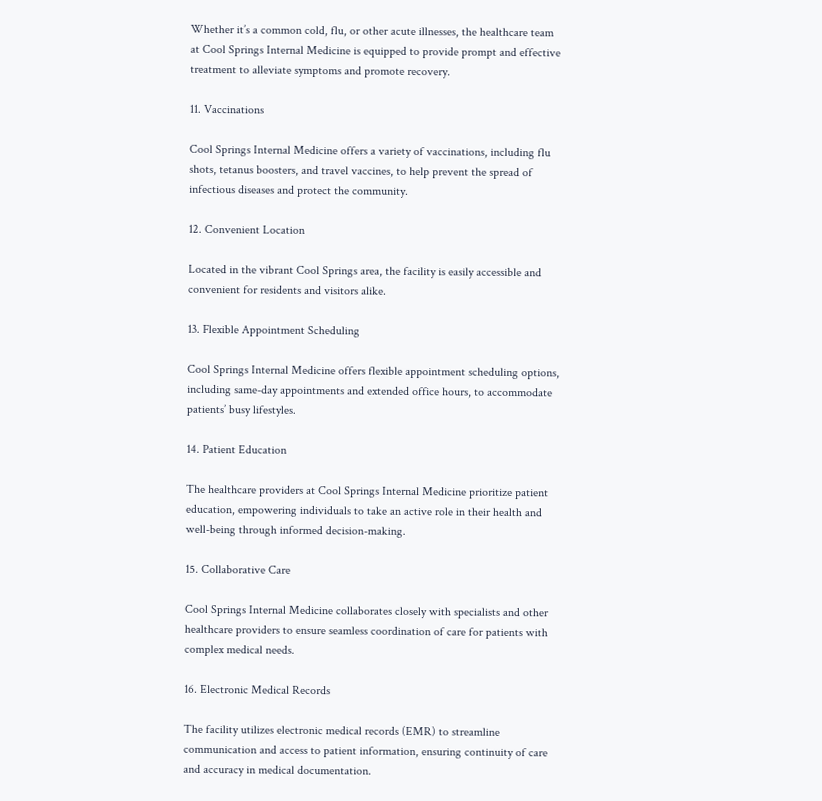Whether it’s a common cold, flu, or other acute illnesses, the healthcare team at Cool Springs Internal Medicine is equipped to provide prompt and effective treatment to alleviate symptoms and promote recovery.

11. Vaccinations

Cool Springs Internal Medicine offers a variety of vaccinations, including flu shots, tetanus boosters, and travel vaccines, to help prevent the spread of infectious diseases and protect the community.

12. Convenient Location

Located in the vibrant Cool Springs area, the facility is easily accessible and convenient for residents and visitors alike.

13. Flexible Appointment Scheduling

Cool Springs Internal Medicine offers flexible appointment scheduling options, including same-day appointments and extended office hours, to accommodate patients’ busy lifestyles.

14. Patient Education

The healthcare providers at Cool Springs Internal Medicine prioritize patient education, empowering individuals to take an active role in their health and well-being through informed decision-making.

15. Collaborative Care

Cool Springs Internal Medicine collaborates closely with specialists and other healthcare providers to ensure seamless coordination of care for patients with complex medical needs.

16. Electronic Medical Records

The facility utilizes electronic medical records (EMR) to streamline communication and access to patient information, ensuring continuity of care and accuracy in medical documentation.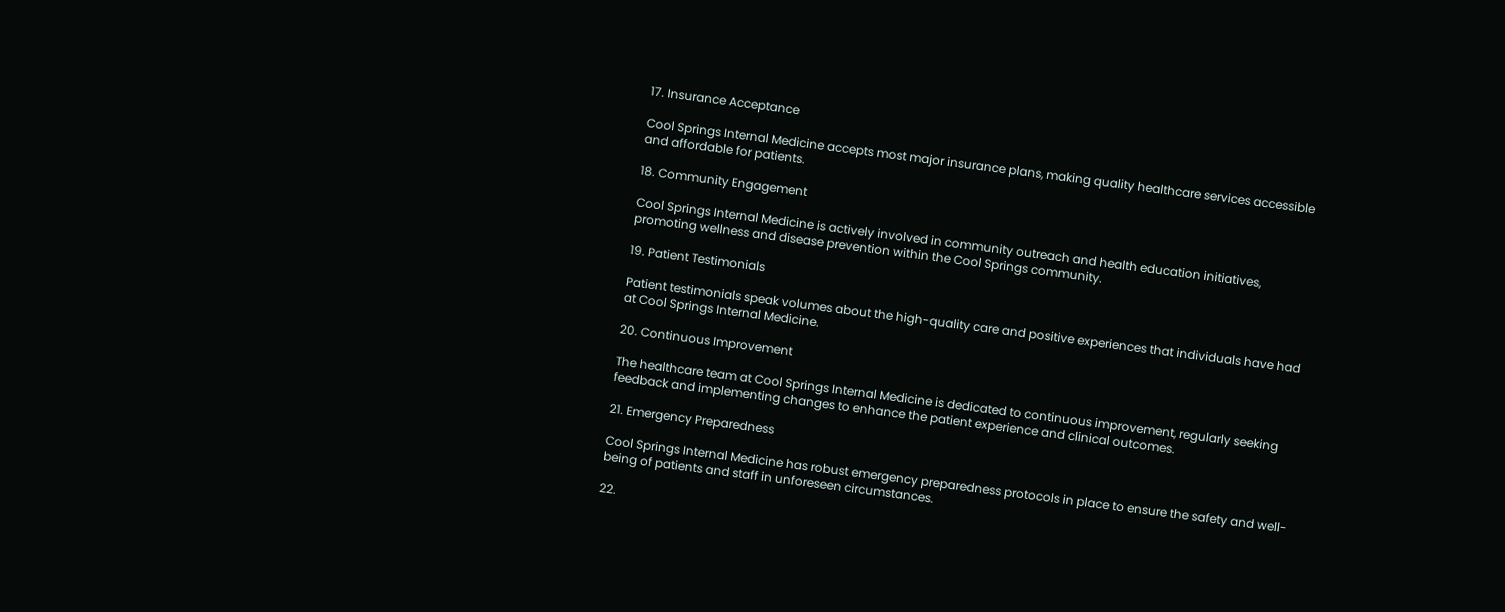17. Insurance Acceptance

Cool Springs Internal Medicine accepts most major insurance plans, making quality healthcare services accessible and affordable for patients.

18. Community Engagement

Cool Springs Internal Medicine is actively involved in community outreach and health education initiatives, promoting wellness and disease prevention within the Cool Springs community.

19. Patient Testimonials

Patient testimonials speak volumes about the high-quality care and positive experiences that individuals have had at Cool Springs Internal Medicine.

20. Continuous Improvement

The healthcare team at Cool Springs Internal Medicine is dedicated to continuous improvement, regularly seeking feedback and implementing changes to enhance the patient experience and clinical outcomes.

21. Emergency Preparedness

Cool Springs Internal Medicine has robust emergency preparedness protocols in place to ensure the safety and well-being of patients and staff in unforeseen circumstances.

22.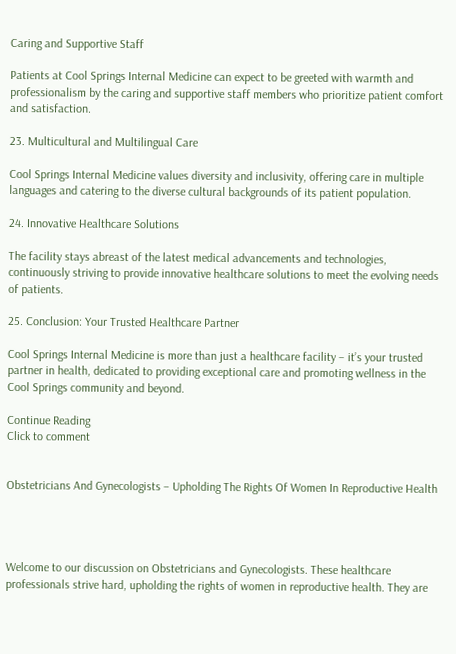Caring and Supportive Staff

Patients at Cool Springs Internal Medicine can expect to be greeted with warmth and professionalism by the caring and supportive staff members who prioritize patient comfort and satisfaction.

23. Multicultural and Multilingual Care

Cool Springs Internal Medicine values diversity and inclusivity, offering care in multiple languages and catering to the diverse cultural backgrounds of its patient population.

24. Innovative Healthcare Solutions

The facility stays abreast of the latest medical advancements and technologies, continuously striving to provide innovative healthcare solutions to meet the evolving needs of patients.

25. Conclusion: Your Trusted Healthcare Partner

Cool Springs Internal Medicine is more than just a healthcare facility – it’s your trusted partner in health, dedicated to providing exceptional care and promoting wellness in the Cool Springs community and beyond.

Continue Reading
Click to comment


Obstetricians And Gynecologists – Upholding The Rights Of Women In Reproductive Health




Welcome to our discussion on Obstetricians and Gynecologists. These healthcare professionals strive hard, upholding the rights of women in reproductive health. They are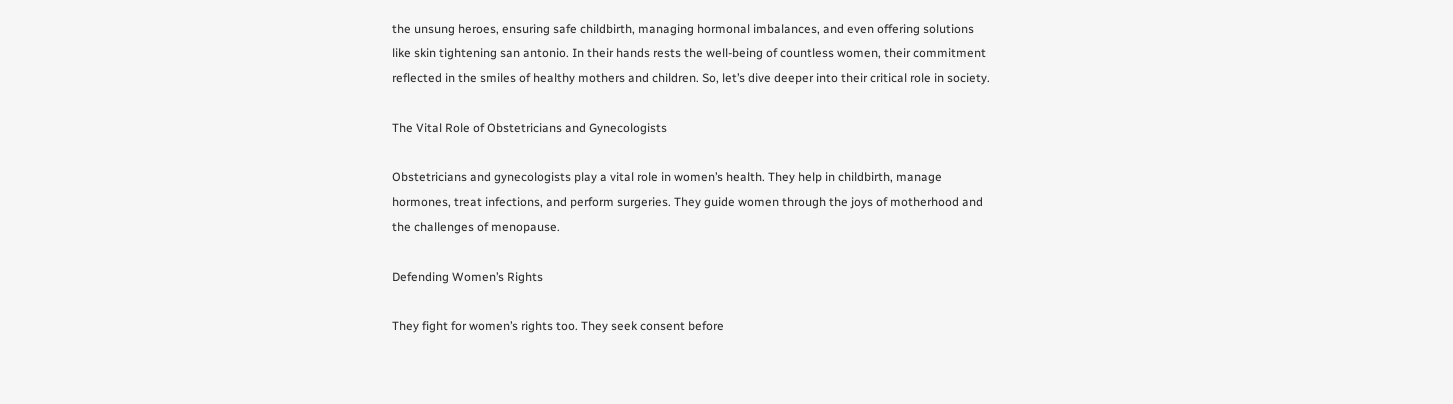the unsung heroes, ensuring safe childbirth, managing hormonal imbalances, and even offering solutions like skin tightening san antonio. In their hands rests the well-being of countless women, their commitment reflected in the smiles of healthy mothers and children. So, let’s dive deeper into their critical role in society.

The Vital Role of Obstetricians and Gynecologists

Obstetricians and gynecologists play a vital role in women’s health. They help in childbirth, manage hormones, treat infections, and perform surgeries. They guide women through the joys of motherhood and the challenges of menopause.

Defending Women’s Rights

They fight for women’s rights too. They seek consent before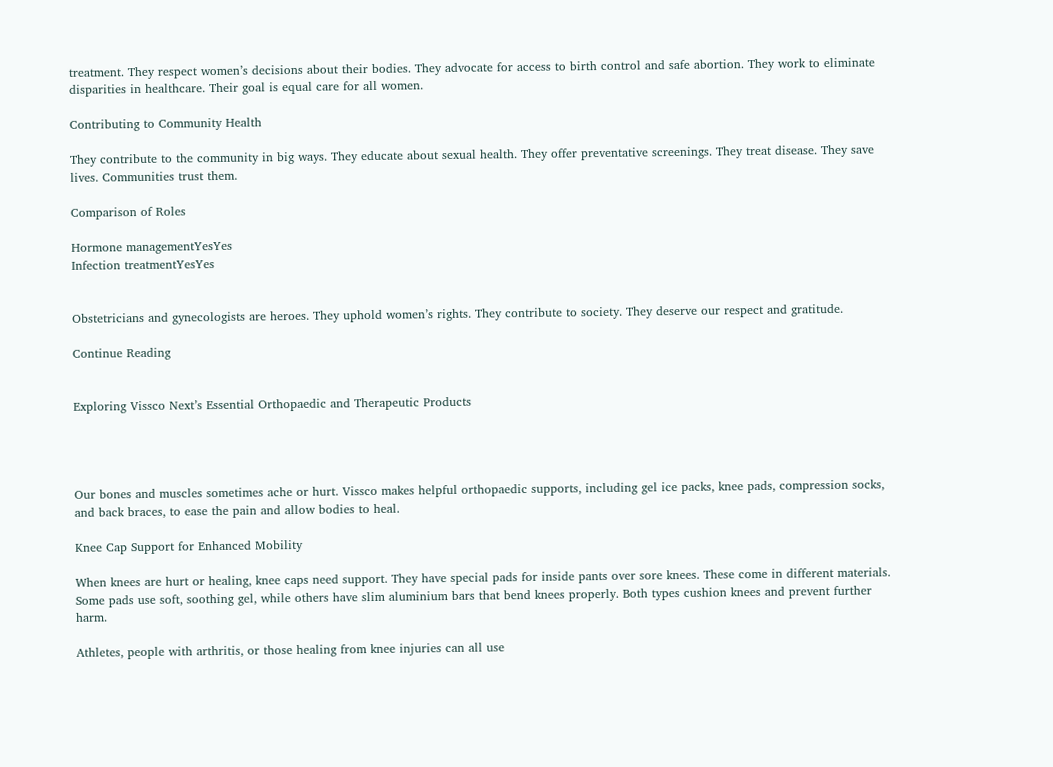treatment. They respect women’s decisions about their bodies. They advocate for access to birth control and safe abortion. They work to eliminate disparities in healthcare. Their goal is equal care for all women.

Contributing to Community Health

They contribute to the community in big ways. They educate about sexual health. They offer preventative screenings. They treat disease. They save lives. Communities trust them.

Comparison of Roles

Hormone managementYesYes
Infection treatmentYesYes


Obstetricians and gynecologists are heroes. They uphold women’s rights. They contribute to society. They deserve our respect and gratitude.

Continue Reading


Exploring Vissco Next’s Essential Orthopaedic and Therapeutic Products




Our bones and muscles sometimes ache or hurt. Vissco makes helpful orthopaedic supports, including gel ice packs, knee pads, compression socks, and back braces, to ease the pain and allow bodies to heal.

Knee Cap Support for Enhanced Mobility

When knees are hurt or healing, knee caps need support. They have special pads for inside pants over sore knees. These come in different materials. Some pads use soft, soothing gel, while others have slim aluminium bars that bend knees properly. Both types cushion knees and prevent further harm.

Athletes, people with arthritis, or those healing from knee injuries can all use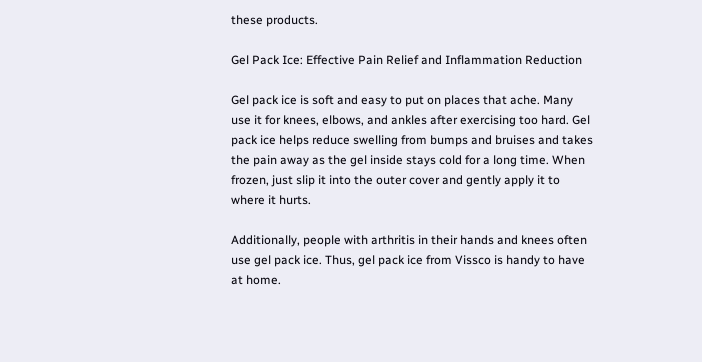these products.

Gel Pack Ice: Effective Pain Relief and Inflammation Reduction

Gel pack ice is soft and easy to put on places that ache. Many use it for knees, elbows, and ankles after exercising too hard. Gel pack ice helps reduce swelling from bumps and bruises and takes the pain away as the gel inside stays cold for a long time. When frozen, just slip it into the outer cover and gently apply it to where it hurts.

Additionally, people with arthritis in their hands and knees often use gel pack ice. Thus, gel pack ice from Vissco is handy to have at home.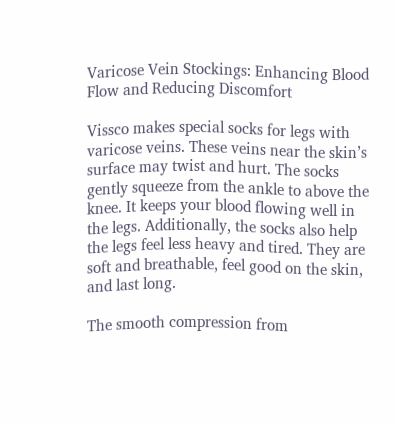Varicose Vein Stockings: Enhancing Blood Flow and Reducing Discomfort

Vissco makes special socks for legs with varicose veins. These veins near the skin’s surface may twist and hurt. The socks gently squeeze from the ankle to above the knee. It keeps your blood flowing well in the legs. Additionally, the socks also help the legs feel less heavy and tired. They are soft and breathable, feel good on the skin, and last long.

The smooth compression from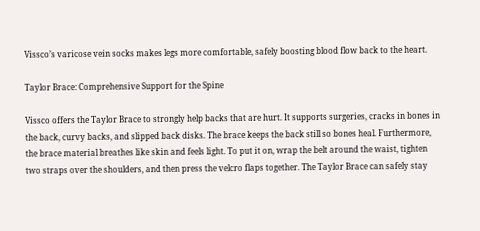Vissco’s varicose vein socks makes legs more comfortable, safely boosting blood flow back to the heart.

Taylor Brace: Comprehensive Support for the Spine

Vissco offers the Taylor Brace to strongly help backs that are hurt. It supports surgeries, cracks in bones in the back, curvy backs, and slipped back disks. The brace keeps the back still so bones heal. Furthermore, the brace material breathes like skin and feels light. To put it on, wrap the belt around the waist, tighten two straps over the shoulders, and then press the velcro flaps together. The Taylor Brace can safely stay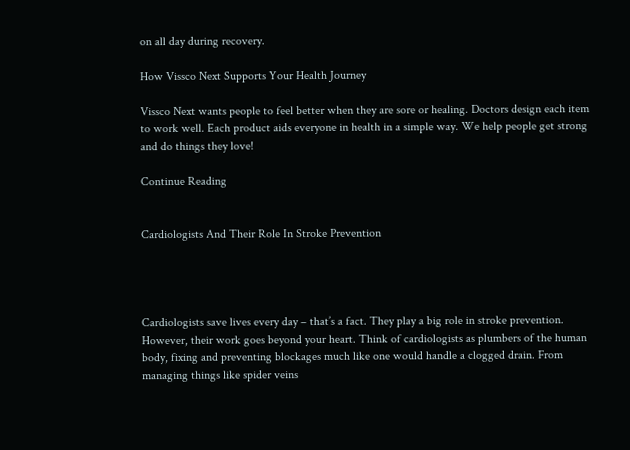on all day during recovery.

How Vissco Next Supports Your Health Journey

Vissco Next wants people to feel better when they are sore or healing. Doctors design each item to work well. Each product aids everyone in health in a simple way. We help people get strong and do things they love!

Continue Reading


Cardiologists And Their Role In Stroke Prevention




Cardiologists save lives every day – that’s a fact. They play a big role in stroke prevention. However, their work goes beyond your heart. Think of cardiologists as plumbers of the human body, fixing and preventing blockages much like one would handle a clogged drain. From managing things like spider veins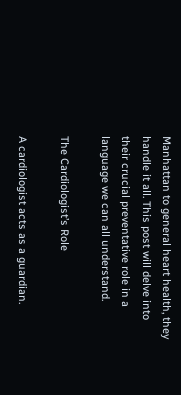Manhattan to general heart health, they handle it all. This post will delve into their crucial preventative role in a language we can all understand.

The Cardiologist’s Role

A cardiologist acts as a guardian.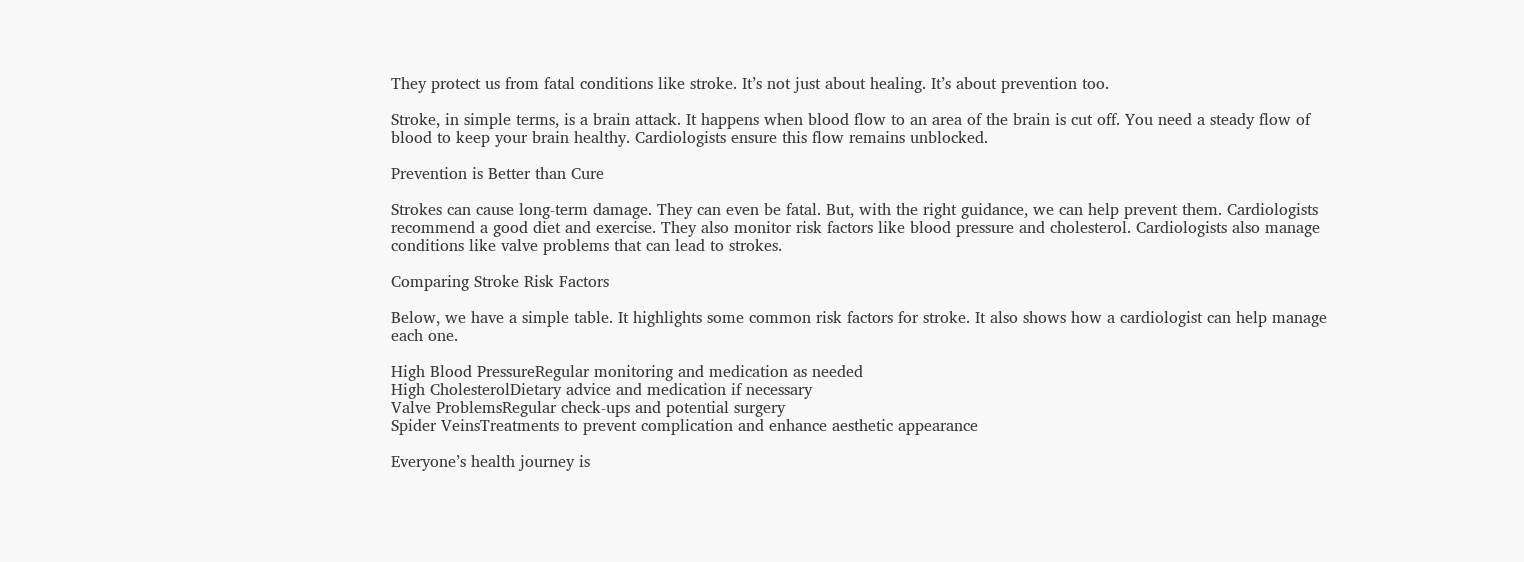They protect us from fatal conditions like stroke. It’s not just about healing. It’s about prevention too.

Stroke, in simple terms, is a brain attack. It happens when blood flow to an area of the brain is cut off. You need a steady flow of blood to keep your brain healthy. Cardiologists ensure this flow remains unblocked.

Prevention is Better than Cure

Strokes can cause long-term damage. They can even be fatal. But, with the right guidance, we can help prevent them. Cardiologists recommend a good diet and exercise. They also monitor risk factors like blood pressure and cholesterol. Cardiologists also manage conditions like valve problems that can lead to strokes.

Comparing Stroke Risk Factors

Below, we have a simple table. It highlights some common risk factors for stroke. It also shows how a cardiologist can help manage each one.

High Blood PressureRegular monitoring and medication as needed
High CholesterolDietary advice and medication if necessary
Valve ProblemsRegular check-ups and potential surgery
Spider VeinsTreatments to prevent complication and enhance aesthetic appearance

Everyone’s health journey is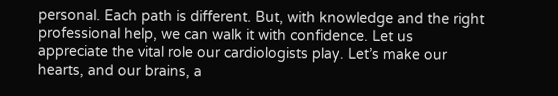personal. Each path is different. But, with knowledge and the right professional help, we can walk it with confidence. Let us appreciate the vital role our cardiologists play. Let’s make our hearts, and our brains, a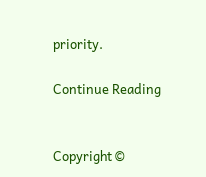priority.

Continue Reading


Copyright ©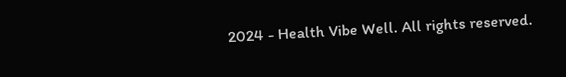2024 - Health Vibe Well. All rights reserved.